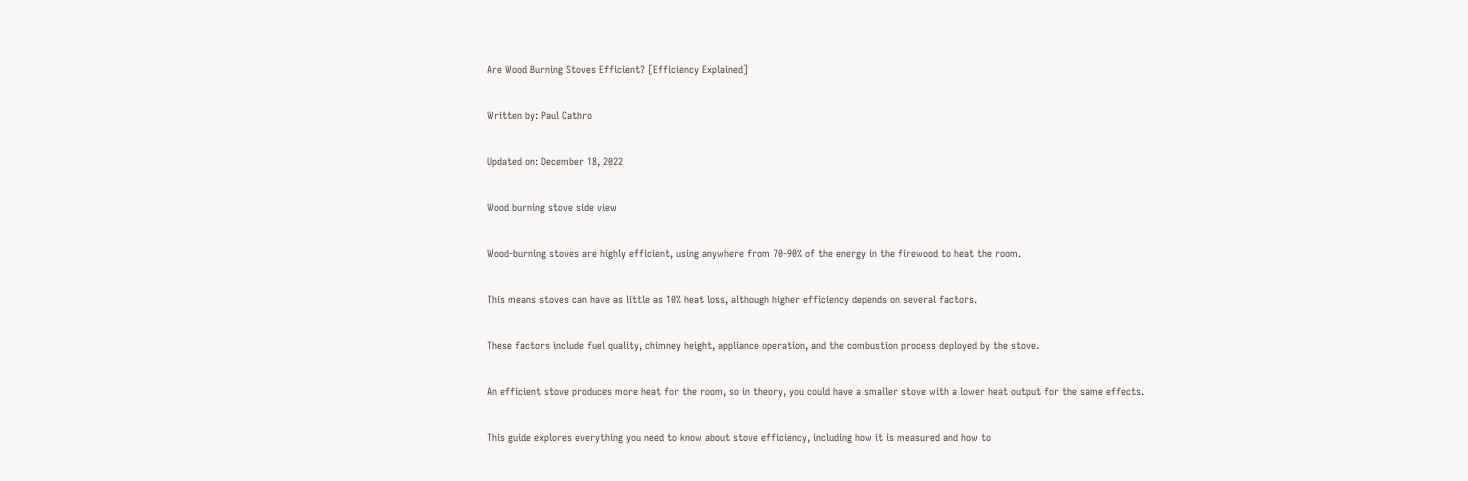Are Wood Burning Stoves Efficient? [Efficiency Explained]

Written by: Paul Cathro

Updated on: December 18, 2022

Wood burning stove side view

Wood-burning stoves are highly efficient, using anywhere from 70-90% of the energy in the firewood to heat the room.

This means stoves can have as little as 10% heat loss, although higher efficiency depends on several factors.

These factors include fuel quality, chimney height, appliance operation, and the combustion process deployed by the stove.

An efficient stove produces more heat for the room, so in theory, you could have a smaller stove with a lower heat output for the same effects.

This guide explores everything you need to know about stove efficiency, including how it is measured and how to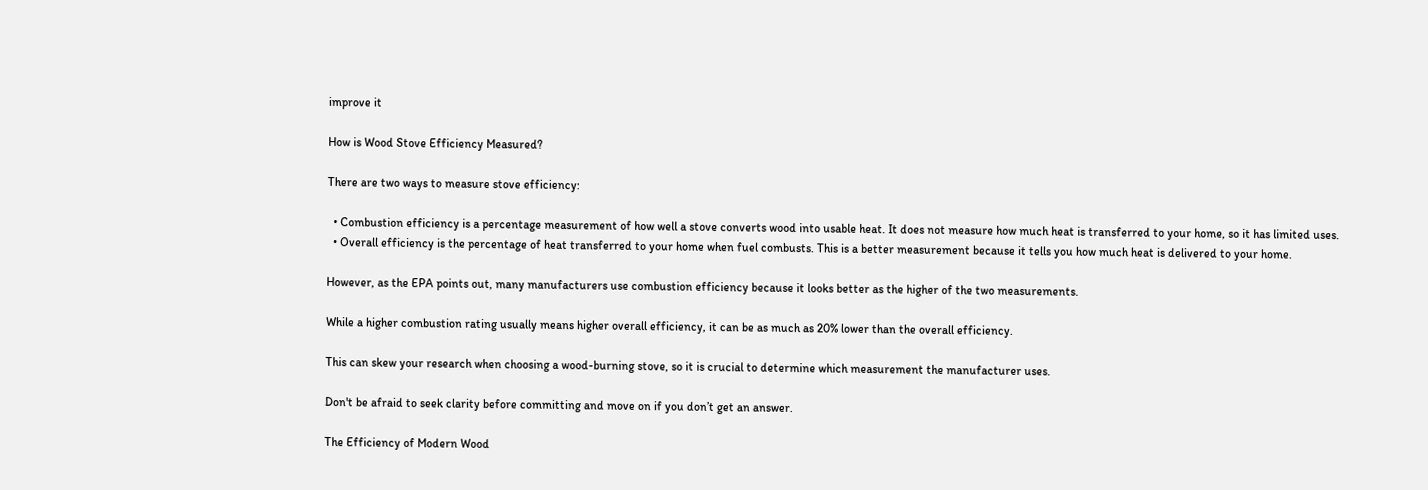improve it

How is Wood Stove Efficiency Measured?

There are two ways to measure stove efficiency:

  • Combustion efficiency is a percentage measurement of how well a stove converts wood into usable heat. It does not measure how much heat is transferred to your home, so it has limited uses.
  • Overall efficiency is the percentage of heat transferred to your home when fuel combusts. This is a better measurement because it tells you how much heat is delivered to your home.

However, as the EPA points out, many manufacturers use combustion efficiency because it looks better as the higher of the two measurements.

While a higher combustion rating usually means higher overall efficiency, it can be as much as 20% lower than the overall efficiency.

This can skew your research when choosing a wood-burning stove, so it is crucial to determine which measurement the manufacturer uses.

Don't be afraid to seek clarity before committing and move on if you don’t get an answer.

The Efficiency of Modern Wood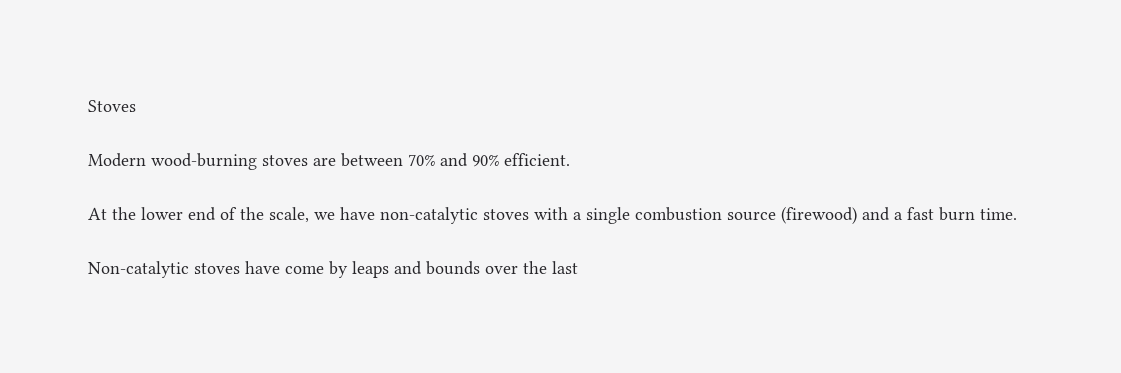Stoves

Modern wood-burning stoves are between 70% and 90% efficient.

At the lower end of the scale, we have non-catalytic stoves with a single combustion source (firewood) and a fast burn time.

Non-catalytic stoves have come by leaps and bounds over the last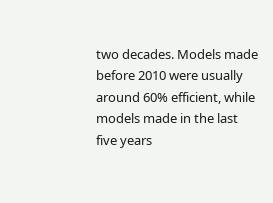two decades. Models made before 2010 were usually around 60% efficient, while models made in the last five years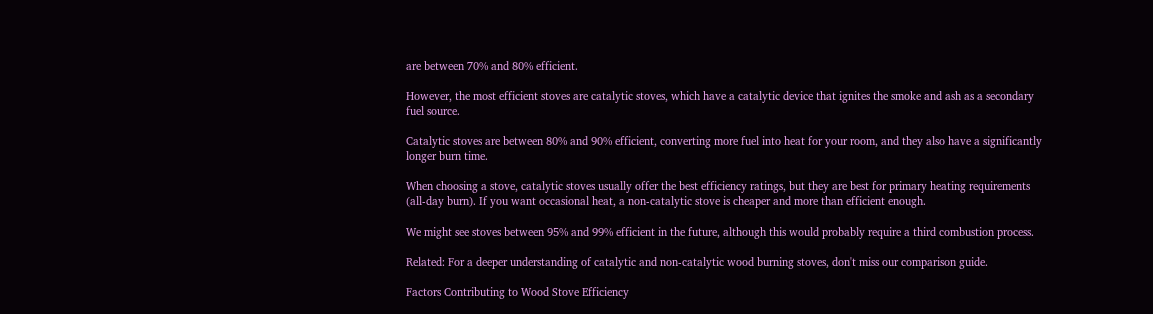are between 70% and 80% efficient.

However, the most efficient stoves are catalytic stoves, which have a catalytic device that ignites the smoke and ash as a secondary fuel source.

Catalytic stoves are between 80% and 90% efficient, converting more fuel into heat for your room, and they also have a significantly longer burn time.

When choosing a stove, catalytic stoves usually offer the best efficiency ratings, but they are best for primary heating requirements (all-day burn). If you want occasional heat, a non-catalytic stove is cheaper and more than efficient enough.

We might see stoves between 95% and 99% efficient in the future, although this would probably require a third combustion process.

Related: For a deeper understanding of catalytic and non-catalytic wood burning stoves, don't miss our comparison guide.

Factors Contributing to Wood Stove Efficiency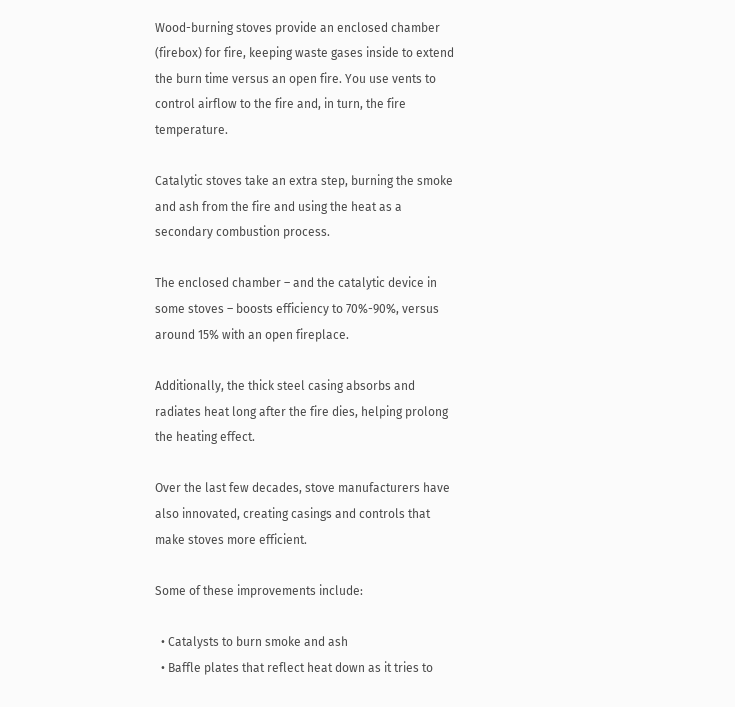Wood-burning stoves provide an enclosed chamber (firebox) for fire, keeping waste gases inside to extend the burn time versus an open fire. You use vents to control airflow to the fire and, in turn, the fire temperature.

Catalytic stoves take an extra step, burning the smoke and ash from the fire and using the heat as a secondary combustion process.

The enclosed chamber – and the catalytic device in some stoves – boosts efficiency to 70%-90%, versus around 15% with an open fireplace.

Additionally, the thick steel casing absorbs and radiates heat long after the fire dies, helping prolong the heating effect.

Over the last few decades, stove manufacturers have also innovated, creating casings and controls that make stoves more efficient.

Some of these improvements include:

  • Catalysts to burn smoke and ash
  • Baffle plates that reflect heat down as it tries to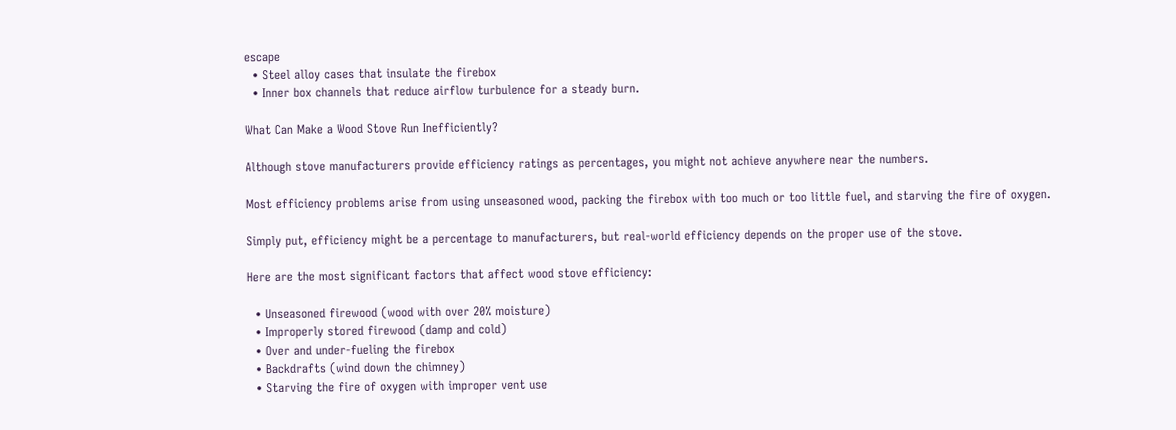escape
  • Steel alloy cases that insulate the firebox
  • Inner box channels that reduce airflow turbulence for a steady burn.

What Can Make a Wood Stove Run Inefficiently?

Although stove manufacturers provide efficiency ratings as percentages, you might not achieve anywhere near the numbers.

Most efficiency problems arise from using unseasoned wood, packing the firebox with too much or too little fuel, and starving the fire of oxygen.

Simply put, efficiency might be a percentage to manufacturers, but real-world efficiency depends on the proper use of the stove.

Here are the most significant factors that affect wood stove efficiency:

  • Unseasoned firewood (wood with over 20% moisture)
  • Improperly stored firewood (damp and cold)
  • Over and under-fueling the firebox
  • Backdrafts (wind down the chimney)
  • Starving the fire of oxygen with improper vent use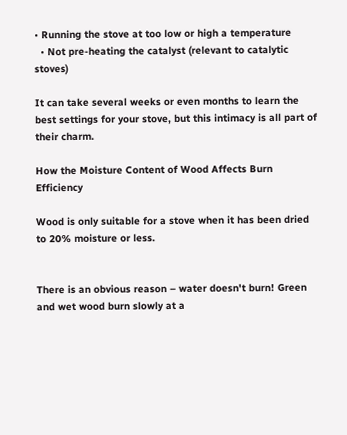• Running the stove at too low or high a temperature
  • Not pre-heating the catalyst (relevant to catalytic stoves)

It can take several weeks or even months to learn the best settings for your stove, but this intimacy is all part of their charm.

How the Moisture Content of Wood Affects Burn Efficiency

Wood is only suitable for a stove when it has been dried to 20% moisture or less.


There is an obvious reason – water doesn't burn! Green and wet wood burn slowly at a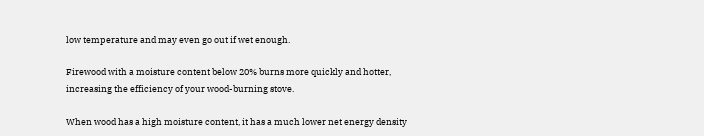low temperature and may even go out if wet enough.

Firewood with a moisture content below 20% burns more quickly and hotter, increasing the efficiency of your wood-burning stove.

When wood has a high moisture content, it has a much lower net energy density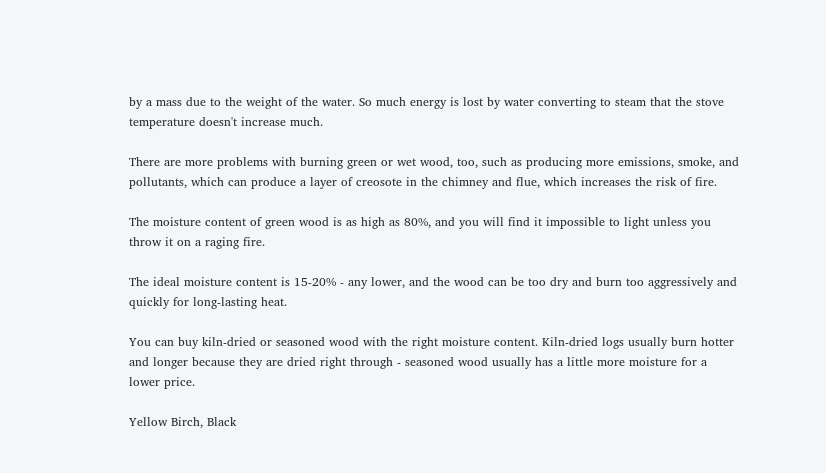by a mass due to the weight of the water. So much energy is lost by water converting to steam that the stove temperature doesn't increase much.

There are more problems with burning green or wet wood, too, such as producing more emissions, smoke, and pollutants, which can produce a layer of creosote in the chimney and flue, which increases the risk of fire.

The moisture content of green wood is as high as 80%, and you will find it impossible to light unless you throw it on a raging fire.

The ideal moisture content is 15-20% - any lower, and the wood can be too dry and burn too aggressively and quickly for long-lasting heat.

You can buy kiln-dried or seasoned wood with the right moisture content. Kiln-dried logs usually burn hotter and longer because they are dried right through - seasoned wood usually has a little more moisture for a lower price.

Yellow Birch, Black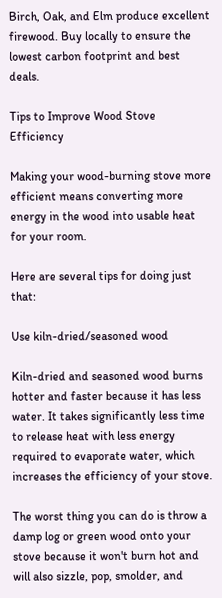Birch, Oak, and Elm produce excellent firewood. Buy locally to ensure the lowest carbon footprint and best deals.

Tips to Improve Wood Stove Efficiency

Making your wood-burning stove more efficient means converting more energy in the wood into usable heat for your room.

Here are several tips for doing just that:

Use kiln-dried/seasoned wood

Kiln-dried and seasoned wood burns hotter and faster because it has less water. It takes significantly less time to release heat with less energy required to evaporate water, which increases the efficiency of your stove.

The worst thing you can do is throw a damp log or green wood onto your stove because it won't burn hot and will also sizzle, pop, smolder, and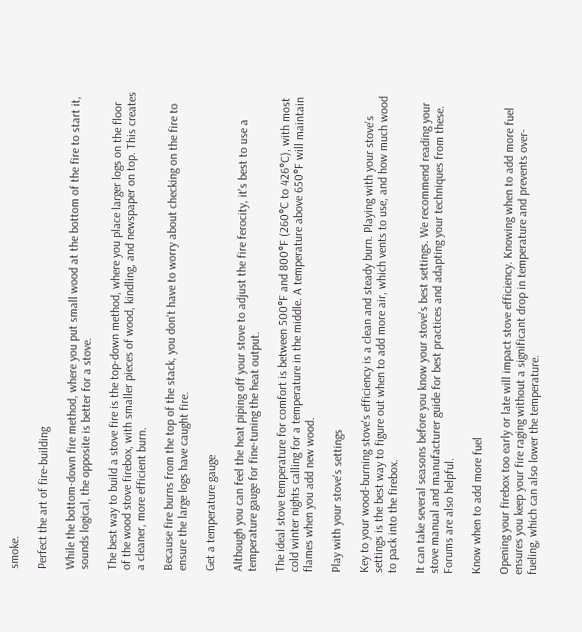smoke.

Perfect the art of fire-building

While the bottom-down fire method, where you put small wood at the bottom of the fire to start it, sounds logical, the opposite is better for a stove.

The best way to build a stove fire is the top-down method, where you place larger logs on the floor of the wood stove firebox, with smaller pieces of wood, kindling, and newspaper on top. This creates a cleaner, more efficient burn.

Because fire burns from the top of the stack, you don't have to worry about checking on the fire to ensure the large logs have caught fire.

Get a temperature gauge

Although you can feel the heat piping off your stove to adjust the fire ferocity, it's best to use a temperature gauge for fine-tuning the heat output.

The ideal stove temperature for comfort is between 500°F and 800°F (260°C to 426°C), with most cold winter nights calling for a temperature in the middle. A temperature above 650°F will maintain flames when you add new wood.

Play with your stove's settings

Key to your wood-burning stove's efficiency is a clean and steady burn. Playing with your stove's settings is the best way to figure out when to add more air, which vents to use, and how much wood to pack into the firebox.

It can take several seasons before you know your stove's best settings. We recommend reading your stove manual and manufacturer guide for best practices and adapting your techniques from these. Forums are also helpful.

Know when to add more fuel

Opening your firebox too early or late will impact stove efficiency. Knowing when to add more fuel ensures you keep your fire raging without a significant drop in temperature and prevents over-fueling, which can also lower the temperature.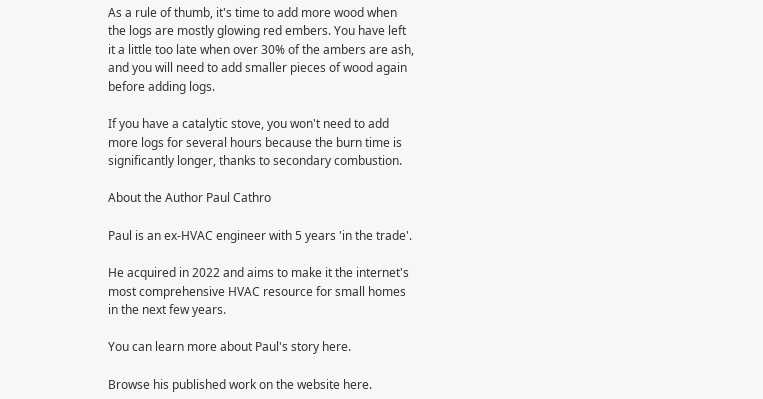As a rule of thumb, it's time to add more wood when the logs are mostly glowing red embers. You have left it a little too late when over 30% of the ambers are ash, and you will need to add smaller pieces of wood again before adding logs.

If you have a catalytic stove, you won't need to add more logs for several hours because the burn time is significantly longer, thanks to secondary combustion.

About the Author Paul Cathro

Paul is an ex-HVAC engineer with 5 years 'in the trade'.

He acquired in 2022 and aims to make it the internet's most comprehensive HVAC resource for small homes in the next few years.

You can learn more about Paul's story here.

Browse his published work on the website here.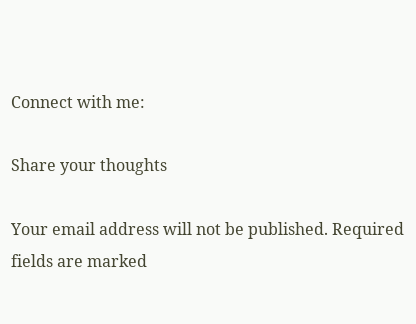Connect with me:

Share your thoughts

Your email address will not be published. Required fields are marked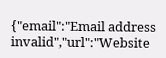{"email":"Email address invalid","url":"Website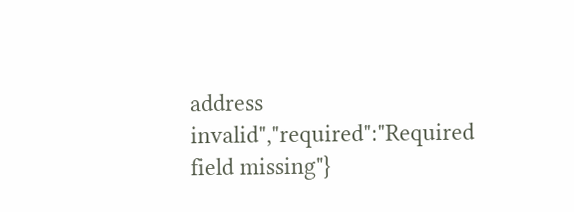address invalid","required":"Required field missing"}